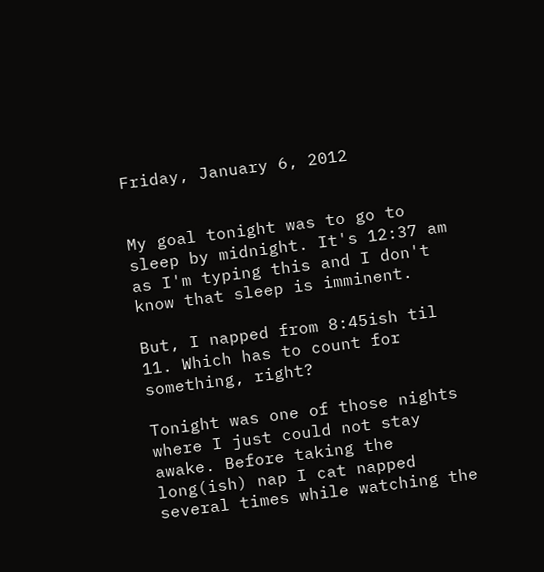Friday, January 6, 2012


My goal tonight was to go to sleep by midnight. It's 12:37 am as I'm typing this and I don't know that sleep is imminent.

But, I napped from 8:45ish til 11. Which has to count for something, right?

Tonight was one of those nights where I just could not stay awake. Before taking the long(ish) nap I cat napped several times while watching the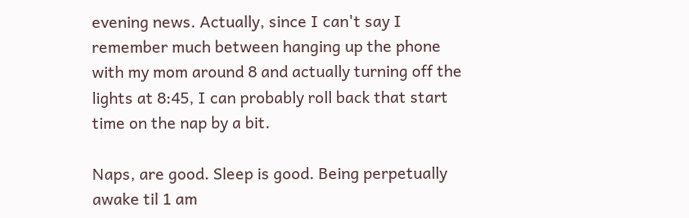evening news. Actually, since I can't say I remember much between hanging up the phone with my mom around 8 and actually turning off the lights at 8:45, I can probably roll back that start time on the nap by a bit.

Naps, are good. Sleep is good. Being perpetually awake til 1 am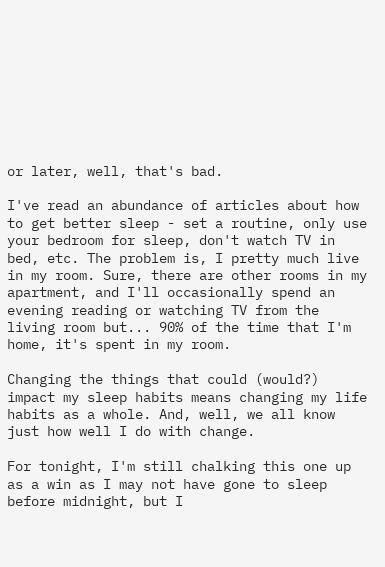or later, well, that's bad.

I've read an abundance of articles about how to get better sleep - set a routine, only use your bedroom for sleep, don't watch TV in bed, etc. The problem is, I pretty much live in my room. Sure, there are other rooms in my apartment, and I'll occasionally spend an evening reading or watching TV from the living room but... 90% of the time that I'm home, it's spent in my room.

Changing the things that could (would?) impact my sleep habits means changing my life habits as a whole. And, well, we all know just how well I do with change.

For tonight, I'm still chalking this one up as a win as I may not have gone to sleep before midnight, but I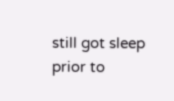still got sleep prior to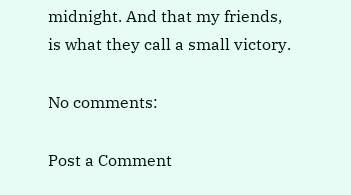midnight. And that my friends, is what they call a small victory.

No comments:

Post a Comment